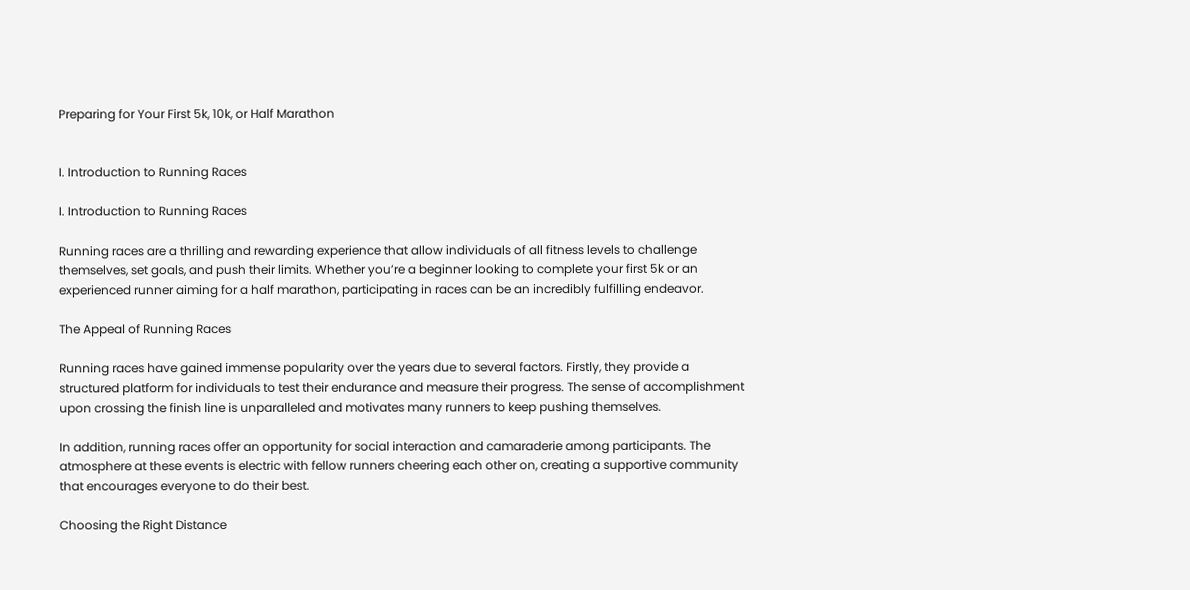Preparing for Your First 5k, 10k, or Half Marathon


I. Introduction to Running Races

I. Introduction to Running Races

Running races are a thrilling and rewarding experience that allow individuals of all fitness levels to challenge themselves, set goals, and push their limits. Whether you’re a beginner looking to complete your first 5k or an experienced runner aiming for a half marathon, participating in races can be an incredibly fulfilling endeavor.

The Appeal of Running Races

Running races have gained immense popularity over the years due to several factors. Firstly, they provide a structured platform for individuals to test their endurance and measure their progress. The sense of accomplishment upon crossing the finish line is unparalleled and motivates many runners to keep pushing themselves.

In addition, running races offer an opportunity for social interaction and camaraderie among participants. The atmosphere at these events is electric with fellow runners cheering each other on, creating a supportive community that encourages everyone to do their best.

Choosing the Right Distance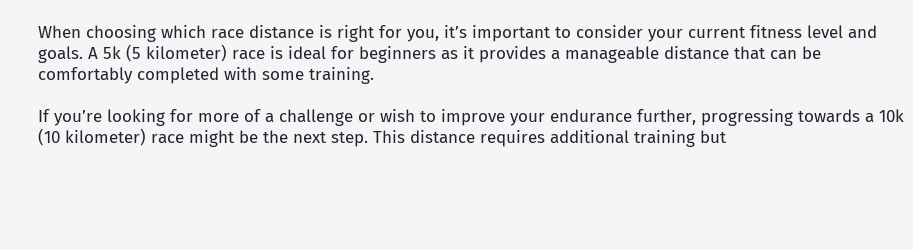When choosing which race distance is right for you, it’s important to consider your current fitness level and goals. A 5k (5 kilometer) race is ideal for beginners as it provides a manageable distance that can be comfortably completed with some training.

If you’re looking for more of a challenge or wish to improve your endurance further, progressing towards a 10k (10 kilometer) race might be the next step. This distance requires additional training but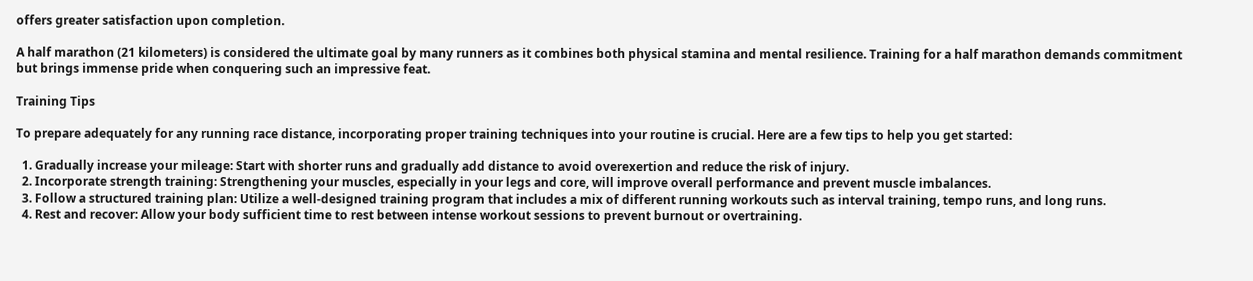offers greater satisfaction upon completion.

A half marathon (21 kilometers) is considered the ultimate goal by many runners as it combines both physical stamina and mental resilience. Training for a half marathon demands commitment but brings immense pride when conquering such an impressive feat.

Training Tips

To prepare adequately for any running race distance, incorporating proper training techniques into your routine is crucial. Here are a few tips to help you get started:

  1. Gradually increase your mileage: Start with shorter runs and gradually add distance to avoid overexertion and reduce the risk of injury.
  2. Incorporate strength training: Strengthening your muscles, especially in your legs and core, will improve overall performance and prevent muscle imbalances.
  3. Follow a structured training plan: Utilize a well-designed training program that includes a mix of different running workouts such as interval training, tempo runs, and long runs.
  4. Rest and recover: Allow your body sufficient time to rest between intense workout sessions to prevent burnout or overtraining.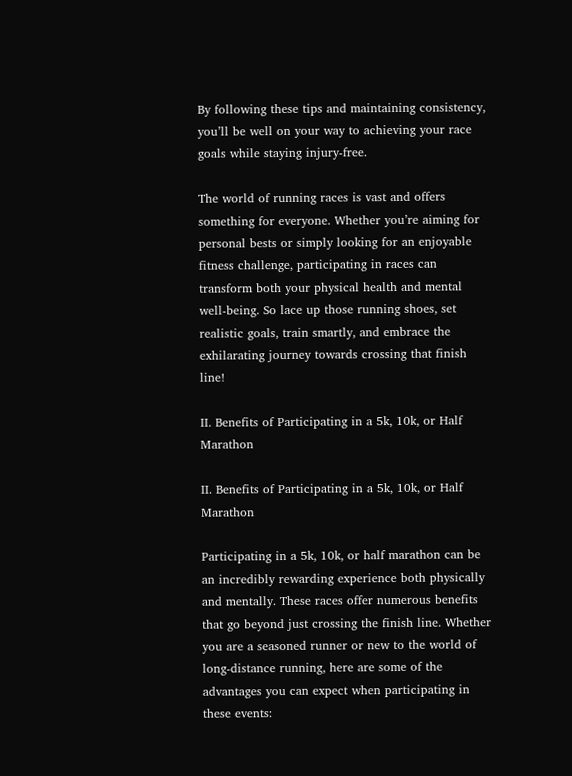By following these tips and maintaining consistency, you’ll be well on your way to achieving your race goals while staying injury-free.

The world of running races is vast and offers something for everyone. Whether you’re aiming for personal bests or simply looking for an enjoyable fitness challenge, participating in races can transform both your physical health and mental well-being. So lace up those running shoes, set realistic goals, train smartly, and embrace the exhilarating journey towards crossing that finish line!

II. Benefits of Participating in a 5k, 10k, or Half Marathon

II. Benefits of Participating in a 5k, 10k, or Half Marathon

Participating in a 5k, 10k, or half marathon can be an incredibly rewarding experience both physically and mentally. These races offer numerous benefits that go beyond just crossing the finish line. Whether you are a seasoned runner or new to the world of long-distance running, here are some of the advantages you can expect when participating in these events: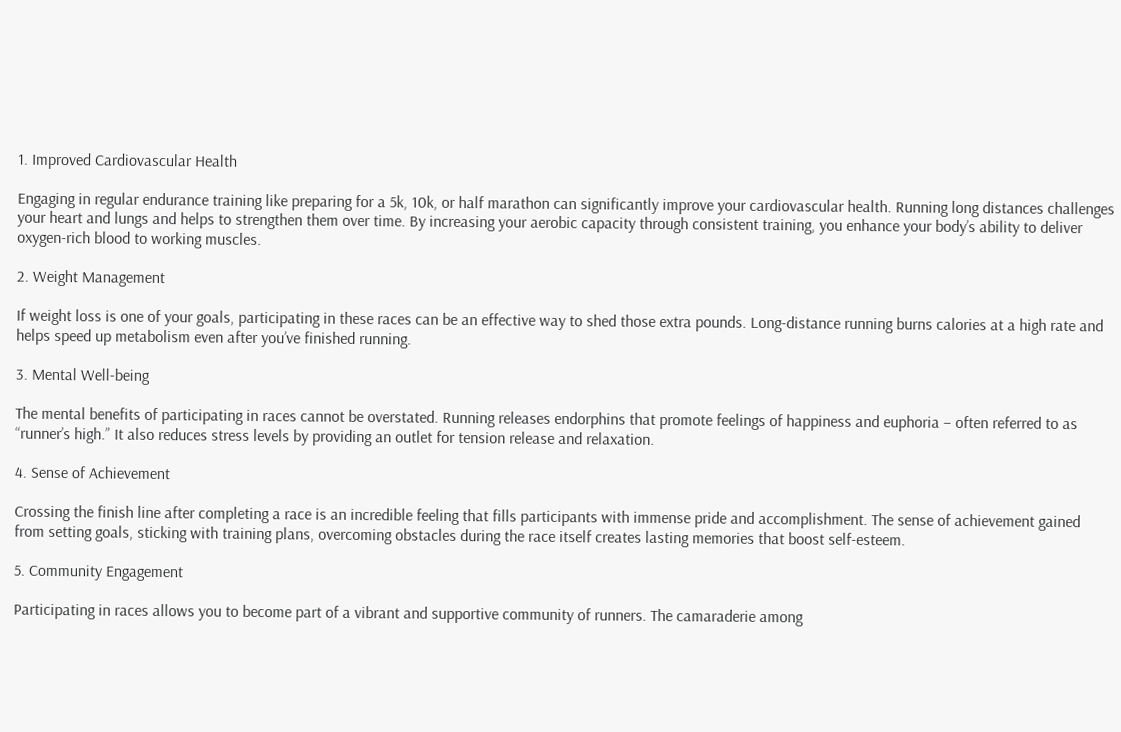1. Improved Cardiovascular Health

Engaging in regular endurance training like preparing for a 5k, 10k, or half marathon can significantly improve your cardiovascular health. Running long distances challenges your heart and lungs and helps to strengthen them over time. By increasing your aerobic capacity through consistent training, you enhance your body’s ability to deliver oxygen-rich blood to working muscles.

2. Weight Management

If weight loss is one of your goals, participating in these races can be an effective way to shed those extra pounds. Long-distance running burns calories at a high rate and helps speed up metabolism even after you’ve finished running.

3. Mental Well-being

The mental benefits of participating in races cannot be overstated. Running releases endorphins that promote feelings of happiness and euphoria – often referred to as “runner’s high.” It also reduces stress levels by providing an outlet for tension release and relaxation.

4. Sense of Achievement

Crossing the finish line after completing a race is an incredible feeling that fills participants with immense pride and accomplishment. The sense of achievement gained from setting goals, sticking with training plans, overcoming obstacles during the race itself creates lasting memories that boost self-esteem.

5. Community Engagement

Participating in races allows you to become part of a vibrant and supportive community of runners. The camaraderie among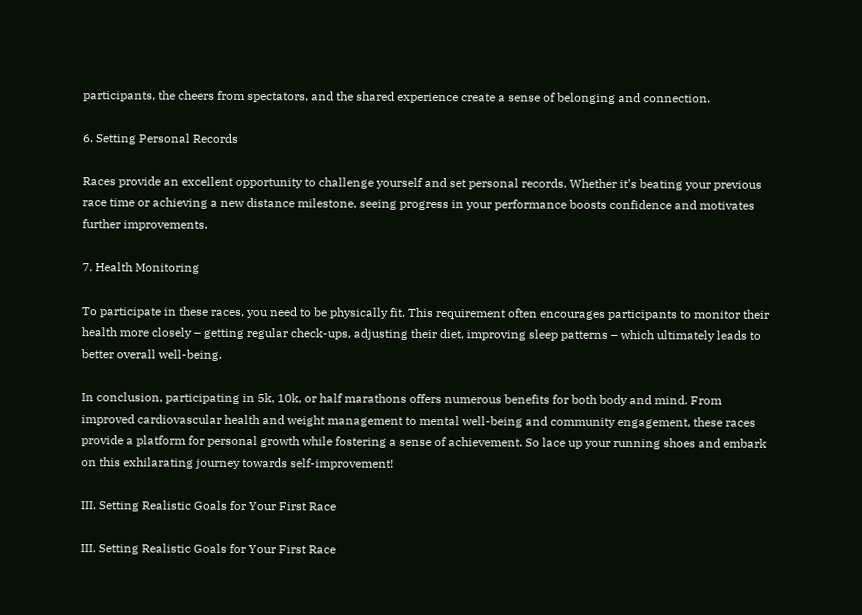participants, the cheers from spectators, and the shared experience create a sense of belonging and connection.

6. Setting Personal Records

Races provide an excellent opportunity to challenge yourself and set personal records. Whether it’s beating your previous race time or achieving a new distance milestone, seeing progress in your performance boosts confidence and motivates further improvements.

7. Health Monitoring

To participate in these races, you need to be physically fit. This requirement often encourages participants to monitor their health more closely – getting regular check-ups, adjusting their diet, improving sleep patterns – which ultimately leads to better overall well-being.

In conclusion, participating in 5k, 10k, or half marathons offers numerous benefits for both body and mind. From improved cardiovascular health and weight management to mental well-being and community engagement, these races provide a platform for personal growth while fostering a sense of achievement. So lace up your running shoes and embark on this exhilarating journey towards self-improvement!

III. Setting Realistic Goals for Your First Race

III. Setting Realistic Goals for Your First Race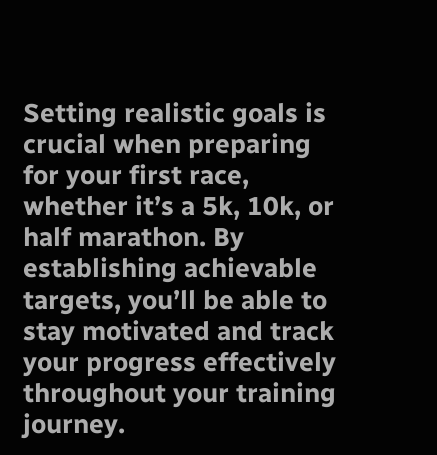Setting realistic goals is crucial when preparing for your first race, whether it’s a 5k, 10k, or half marathon. By establishing achievable targets, you’ll be able to stay motivated and track your progress effectively throughout your training journey.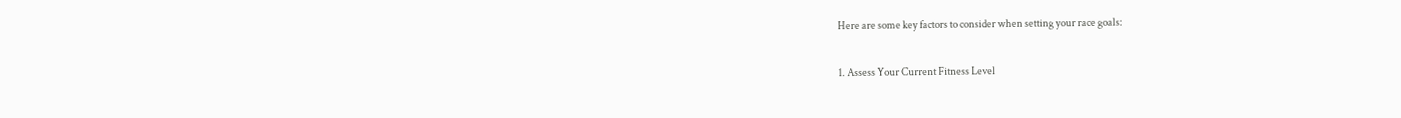Here are some key factors to consider when setting your race goals:

1. Assess Your Current Fitness Level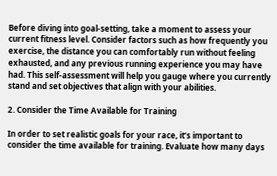Before diving into goal-setting, take a moment to assess your current fitness level. Consider factors such as how frequently you exercise, the distance you can comfortably run without feeling exhausted, and any previous running experience you may have had. This self-assessment will help you gauge where you currently stand and set objectives that align with your abilities.

2. Consider the Time Available for Training

In order to set realistic goals for your race, it’s important to consider the time available for training. Evaluate how many days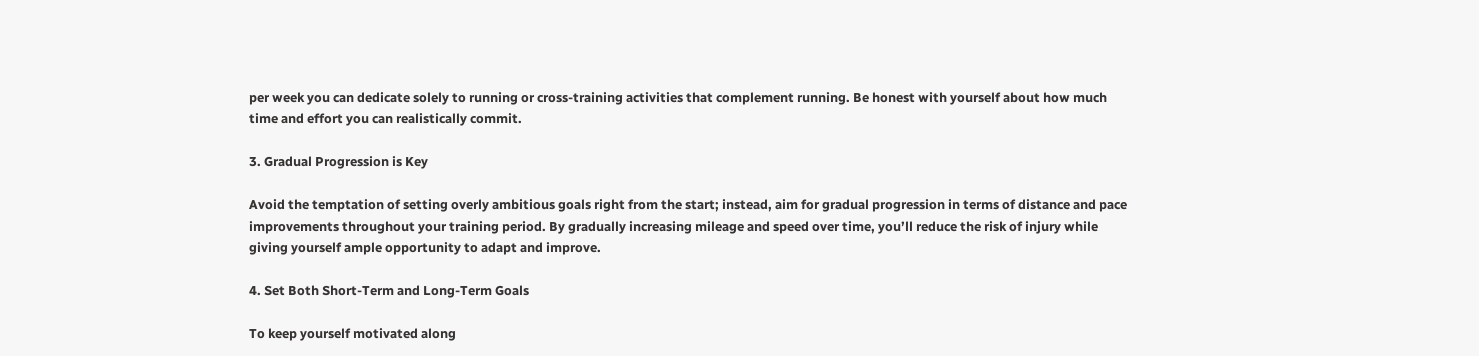per week you can dedicate solely to running or cross-training activities that complement running. Be honest with yourself about how much time and effort you can realistically commit.

3. Gradual Progression is Key

Avoid the temptation of setting overly ambitious goals right from the start; instead, aim for gradual progression in terms of distance and pace improvements throughout your training period. By gradually increasing mileage and speed over time, you’ll reduce the risk of injury while giving yourself ample opportunity to adapt and improve.

4. Set Both Short-Term and Long-Term Goals

To keep yourself motivated along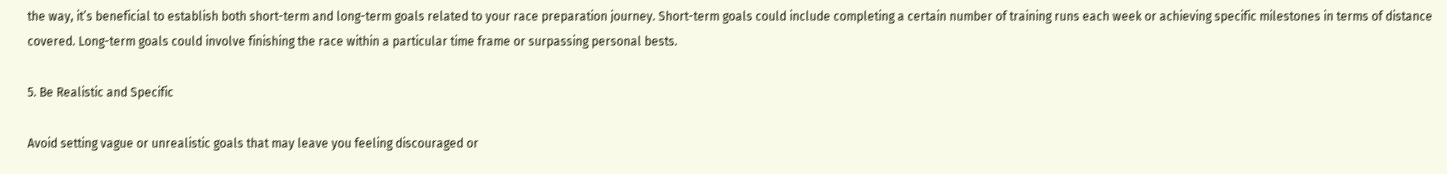the way, it’s beneficial to establish both short-term and long-term goals related to your race preparation journey. Short-term goals could include completing a certain number of training runs each week or achieving specific milestones in terms of distance covered. Long-term goals could involve finishing the race within a particular time frame or surpassing personal bests.

5. Be Realistic and Specific

Avoid setting vague or unrealistic goals that may leave you feeling discouraged or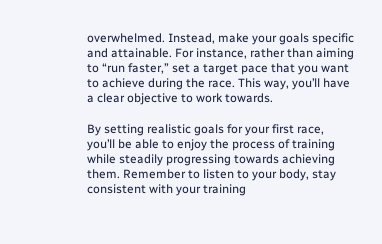overwhelmed. Instead, make your goals specific and attainable. For instance, rather than aiming to “run faster,” set a target pace that you want to achieve during the race. This way, you’ll have a clear objective to work towards.

By setting realistic goals for your first race, you’ll be able to enjoy the process of training while steadily progressing towards achieving them. Remember to listen to your body, stay consistent with your training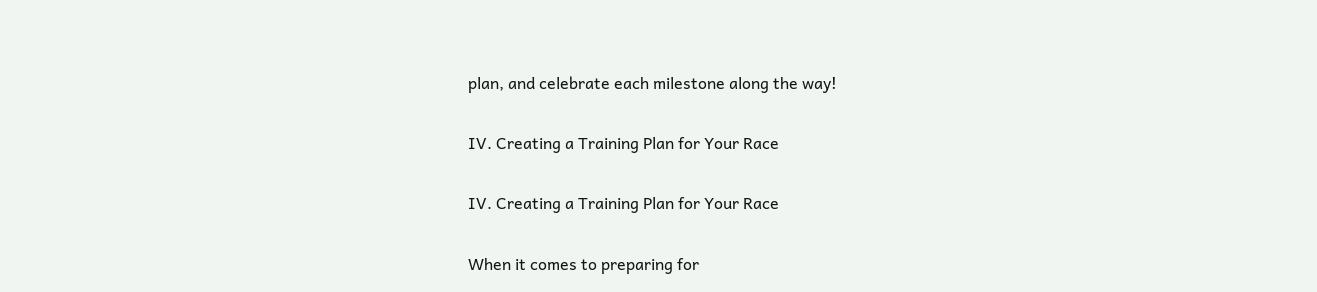plan, and celebrate each milestone along the way!

IV. Creating a Training Plan for Your Race

IV. Creating a Training Plan for Your Race

When it comes to preparing for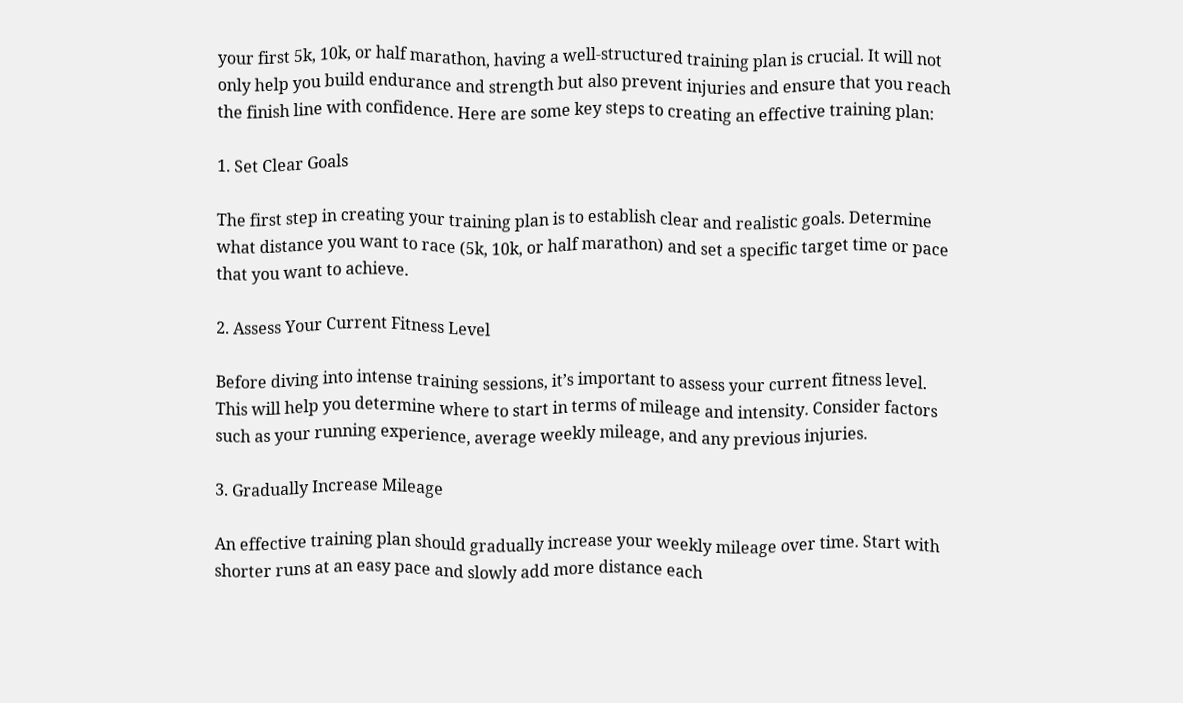your first 5k, 10k, or half marathon, having a well-structured training plan is crucial. It will not only help you build endurance and strength but also prevent injuries and ensure that you reach the finish line with confidence. Here are some key steps to creating an effective training plan:

1. Set Clear Goals

The first step in creating your training plan is to establish clear and realistic goals. Determine what distance you want to race (5k, 10k, or half marathon) and set a specific target time or pace that you want to achieve.

2. Assess Your Current Fitness Level

Before diving into intense training sessions, it’s important to assess your current fitness level. This will help you determine where to start in terms of mileage and intensity. Consider factors such as your running experience, average weekly mileage, and any previous injuries.

3. Gradually Increase Mileage

An effective training plan should gradually increase your weekly mileage over time. Start with shorter runs at an easy pace and slowly add more distance each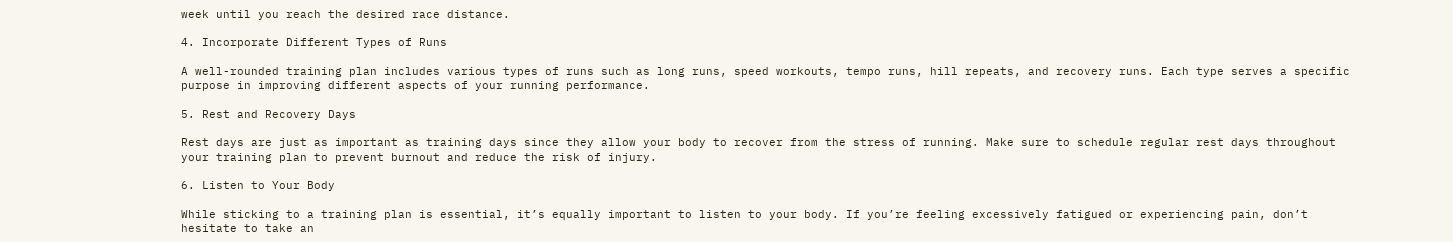week until you reach the desired race distance.

4. Incorporate Different Types of Runs

A well-rounded training plan includes various types of runs such as long runs, speed workouts, tempo runs, hill repeats, and recovery runs. Each type serves a specific purpose in improving different aspects of your running performance.

5. Rest and Recovery Days

Rest days are just as important as training days since they allow your body to recover from the stress of running. Make sure to schedule regular rest days throughout your training plan to prevent burnout and reduce the risk of injury.

6. Listen to Your Body

While sticking to a training plan is essential, it’s equally important to listen to your body. If you’re feeling excessively fatigued or experiencing pain, don’t hesitate to take an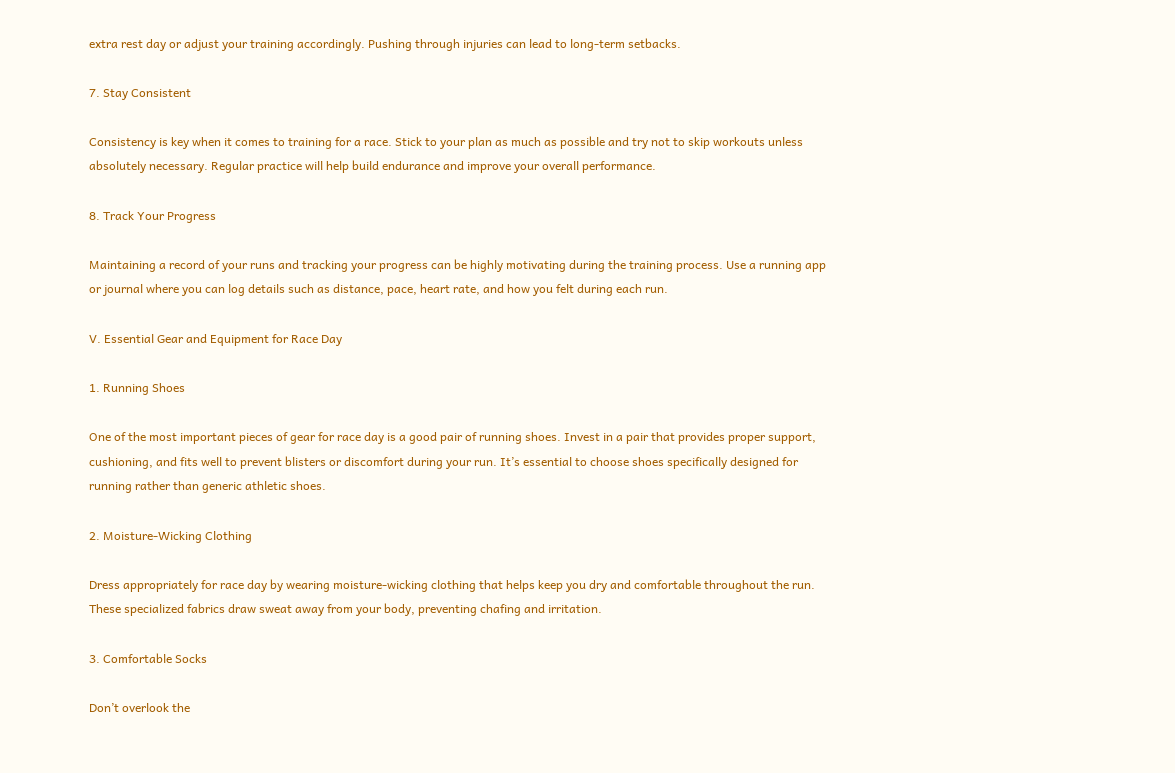extra rest day or adjust your training accordingly. Pushing through injuries can lead to long-term setbacks.

7. Stay Consistent

Consistency is key when it comes to training for a race. Stick to your plan as much as possible and try not to skip workouts unless absolutely necessary. Regular practice will help build endurance and improve your overall performance.

8. Track Your Progress

Maintaining a record of your runs and tracking your progress can be highly motivating during the training process. Use a running app or journal where you can log details such as distance, pace, heart rate, and how you felt during each run.

V. Essential Gear and Equipment for Race Day

1. Running Shoes

One of the most important pieces of gear for race day is a good pair of running shoes. Invest in a pair that provides proper support, cushioning, and fits well to prevent blisters or discomfort during your run. It’s essential to choose shoes specifically designed for running rather than generic athletic shoes.

2. Moisture-Wicking Clothing

Dress appropriately for race day by wearing moisture-wicking clothing that helps keep you dry and comfortable throughout the run. These specialized fabrics draw sweat away from your body, preventing chafing and irritation.

3. Comfortable Socks

Don’t overlook the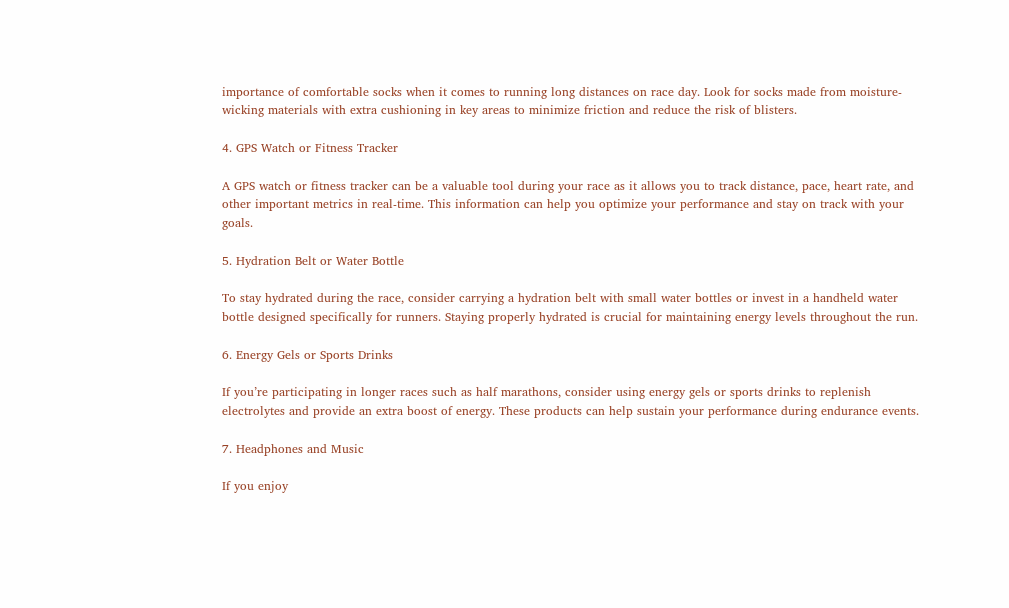importance of comfortable socks when it comes to running long distances on race day. Look for socks made from moisture-wicking materials with extra cushioning in key areas to minimize friction and reduce the risk of blisters.

4. GPS Watch or Fitness Tracker

A GPS watch or fitness tracker can be a valuable tool during your race as it allows you to track distance, pace, heart rate, and other important metrics in real-time. This information can help you optimize your performance and stay on track with your goals.

5. Hydration Belt or Water Bottle

To stay hydrated during the race, consider carrying a hydration belt with small water bottles or invest in a handheld water bottle designed specifically for runners. Staying properly hydrated is crucial for maintaining energy levels throughout the run.

6. Energy Gels or Sports Drinks

If you’re participating in longer races such as half marathons, consider using energy gels or sports drinks to replenish electrolytes and provide an extra boost of energy. These products can help sustain your performance during endurance events.

7. Headphones and Music

If you enjoy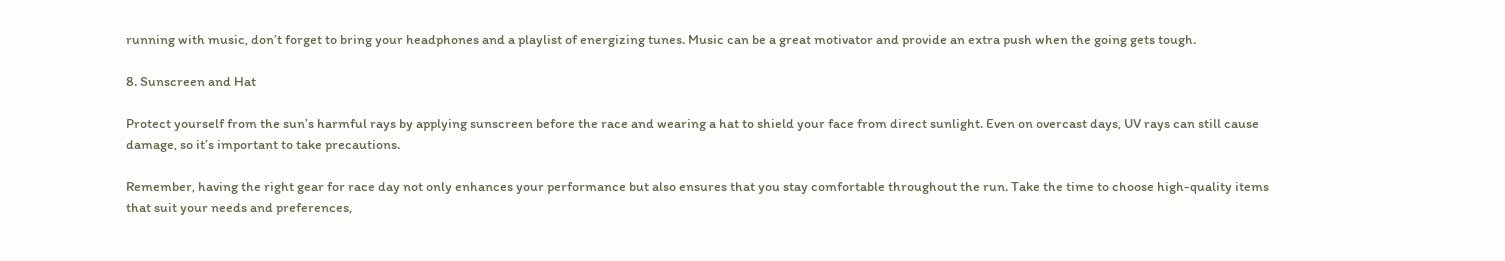running with music, don’t forget to bring your headphones and a playlist of energizing tunes. Music can be a great motivator and provide an extra push when the going gets tough.

8. Sunscreen and Hat

Protect yourself from the sun’s harmful rays by applying sunscreen before the race and wearing a hat to shield your face from direct sunlight. Even on overcast days, UV rays can still cause damage, so it’s important to take precautions.

Remember, having the right gear for race day not only enhances your performance but also ensures that you stay comfortable throughout the run. Take the time to choose high-quality items that suit your needs and preferences,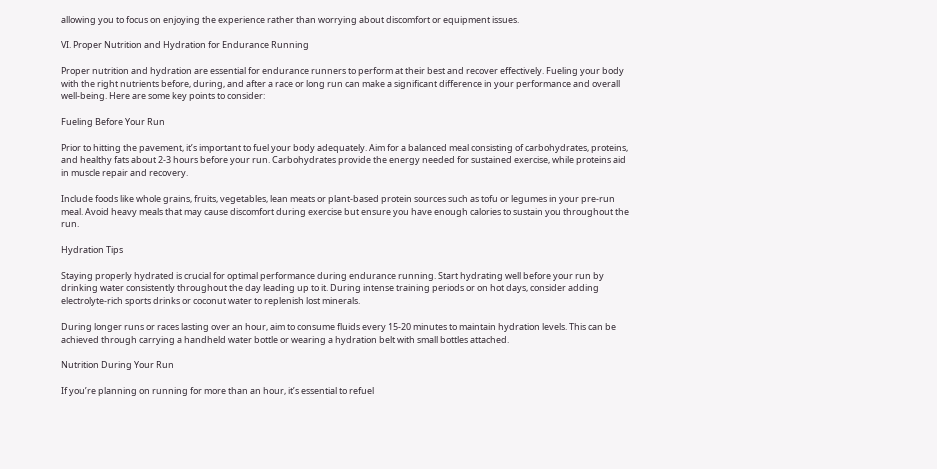allowing you to focus on enjoying the experience rather than worrying about discomfort or equipment issues.

VI. Proper Nutrition and Hydration for Endurance Running

Proper nutrition and hydration are essential for endurance runners to perform at their best and recover effectively. Fueling your body with the right nutrients before, during, and after a race or long run can make a significant difference in your performance and overall well-being. Here are some key points to consider:

Fueling Before Your Run

Prior to hitting the pavement, it’s important to fuel your body adequately. Aim for a balanced meal consisting of carbohydrates, proteins, and healthy fats about 2-3 hours before your run. Carbohydrates provide the energy needed for sustained exercise, while proteins aid in muscle repair and recovery.

Include foods like whole grains, fruits, vegetables, lean meats or plant-based protein sources such as tofu or legumes in your pre-run meal. Avoid heavy meals that may cause discomfort during exercise but ensure you have enough calories to sustain you throughout the run.

Hydration Tips

Staying properly hydrated is crucial for optimal performance during endurance running. Start hydrating well before your run by drinking water consistently throughout the day leading up to it. During intense training periods or on hot days, consider adding electrolyte-rich sports drinks or coconut water to replenish lost minerals.

During longer runs or races lasting over an hour, aim to consume fluids every 15-20 minutes to maintain hydration levels. This can be achieved through carrying a handheld water bottle or wearing a hydration belt with small bottles attached.

Nutrition During Your Run

If you’re planning on running for more than an hour, it’s essential to refuel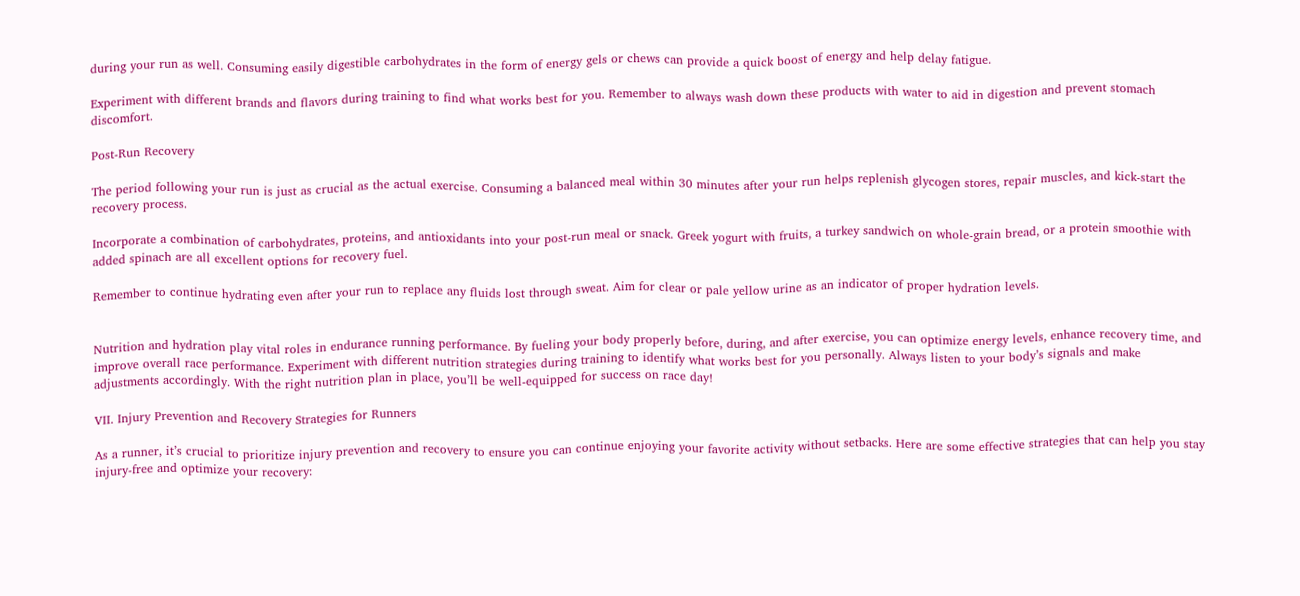during your run as well. Consuming easily digestible carbohydrates in the form of energy gels or chews can provide a quick boost of energy and help delay fatigue.

Experiment with different brands and flavors during training to find what works best for you. Remember to always wash down these products with water to aid in digestion and prevent stomach discomfort.

Post-Run Recovery

The period following your run is just as crucial as the actual exercise. Consuming a balanced meal within 30 minutes after your run helps replenish glycogen stores, repair muscles, and kick-start the recovery process.

Incorporate a combination of carbohydrates, proteins, and antioxidants into your post-run meal or snack. Greek yogurt with fruits, a turkey sandwich on whole-grain bread, or a protein smoothie with added spinach are all excellent options for recovery fuel.

Remember to continue hydrating even after your run to replace any fluids lost through sweat. Aim for clear or pale yellow urine as an indicator of proper hydration levels.


Nutrition and hydration play vital roles in endurance running performance. By fueling your body properly before, during, and after exercise, you can optimize energy levels, enhance recovery time, and improve overall race performance. Experiment with different nutrition strategies during training to identify what works best for you personally. Always listen to your body’s signals and make adjustments accordingly. With the right nutrition plan in place, you’ll be well-equipped for success on race day!

VII. Injury Prevention and Recovery Strategies for Runners

As a runner, it’s crucial to prioritize injury prevention and recovery to ensure you can continue enjoying your favorite activity without setbacks. Here are some effective strategies that can help you stay injury-free and optimize your recovery: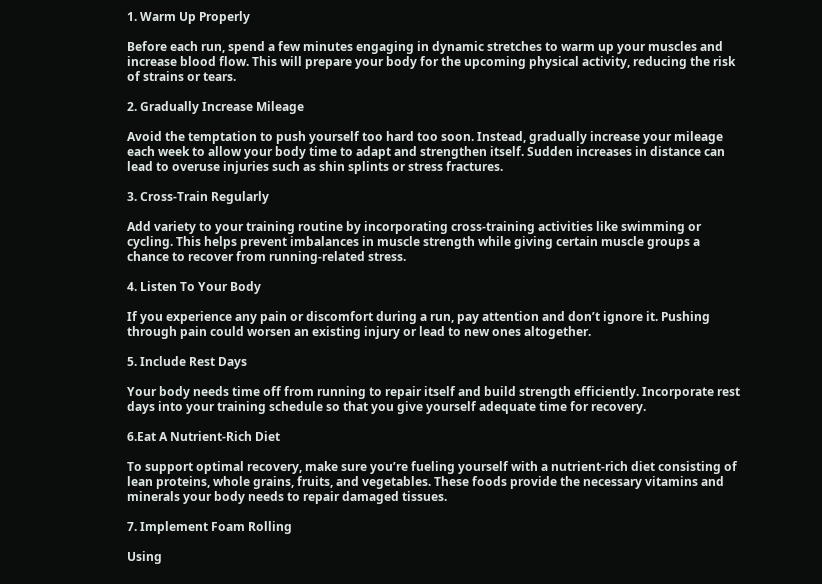1. Warm Up Properly

Before each run, spend a few minutes engaging in dynamic stretches to warm up your muscles and increase blood flow. This will prepare your body for the upcoming physical activity, reducing the risk of strains or tears.

2. Gradually Increase Mileage

Avoid the temptation to push yourself too hard too soon. Instead, gradually increase your mileage each week to allow your body time to adapt and strengthen itself. Sudden increases in distance can lead to overuse injuries such as shin splints or stress fractures.

3. Cross-Train Regularly

Add variety to your training routine by incorporating cross-training activities like swimming or cycling. This helps prevent imbalances in muscle strength while giving certain muscle groups a chance to recover from running-related stress.

4. Listen To Your Body

If you experience any pain or discomfort during a run, pay attention and don’t ignore it. Pushing through pain could worsen an existing injury or lead to new ones altogether.

5. Include Rest Days

Your body needs time off from running to repair itself and build strength efficiently. Incorporate rest days into your training schedule so that you give yourself adequate time for recovery.

6.Eat A Nutrient-Rich Diet

To support optimal recovery, make sure you’re fueling yourself with a nutrient-rich diet consisting of lean proteins, whole grains, fruits, and vegetables. These foods provide the necessary vitamins and minerals your body needs to repair damaged tissues.

7. Implement Foam Rolling

Using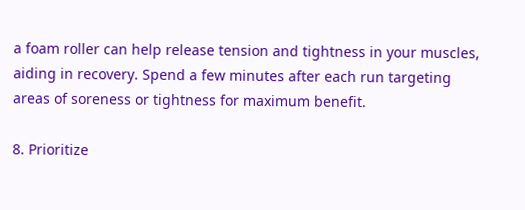a foam roller can help release tension and tightness in your muscles, aiding in recovery. Spend a few minutes after each run targeting areas of soreness or tightness for maximum benefit.

8. Prioritize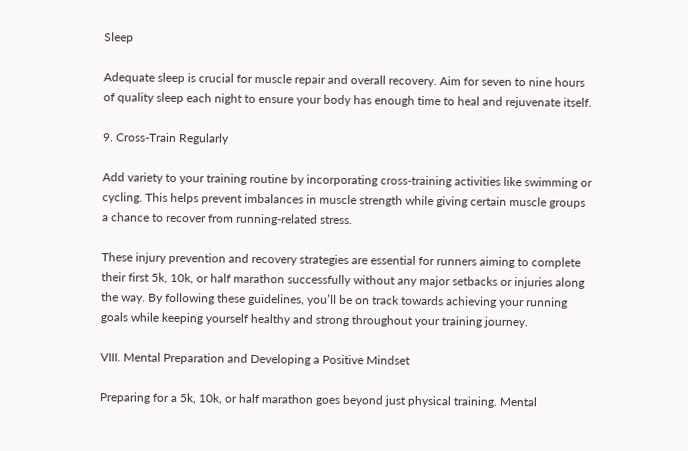Sleep

Adequate sleep is crucial for muscle repair and overall recovery. Aim for seven to nine hours of quality sleep each night to ensure your body has enough time to heal and rejuvenate itself.

9. Cross-Train Regularly

Add variety to your training routine by incorporating cross-training activities like swimming or cycling. This helps prevent imbalances in muscle strength while giving certain muscle groups a chance to recover from running-related stress.

These injury prevention and recovery strategies are essential for runners aiming to complete their first 5k, 10k, or half marathon successfully without any major setbacks or injuries along the way. By following these guidelines, you’ll be on track towards achieving your running goals while keeping yourself healthy and strong throughout your training journey.

VIII. Mental Preparation and Developing a Positive Mindset

Preparing for a 5k, 10k, or half marathon goes beyond just physical training. Mental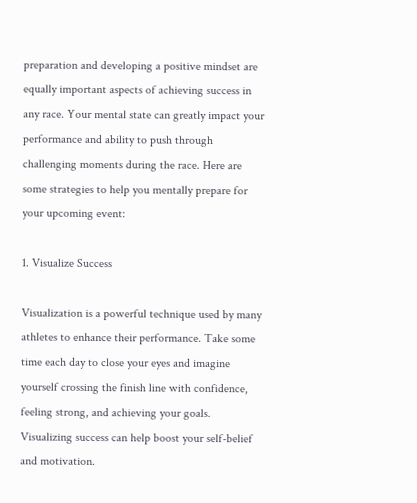preparation and developing a positive mindset are equally important aspects of achieving success in any race. Your mental state can greatly impact your performance and ability to push through challenging moments during the race. Here are some strategies to help you mentally prepare for your upcoming event:

1. Visualize Success

Visualization is a powerful technique used by many athletes to enhance their performance. Take some time each day to close your eyes and imagine yourself crossing the finish line with confidence, feeling strong, and achieving your goals. Visualizing success can help boost your self-belief and motivation.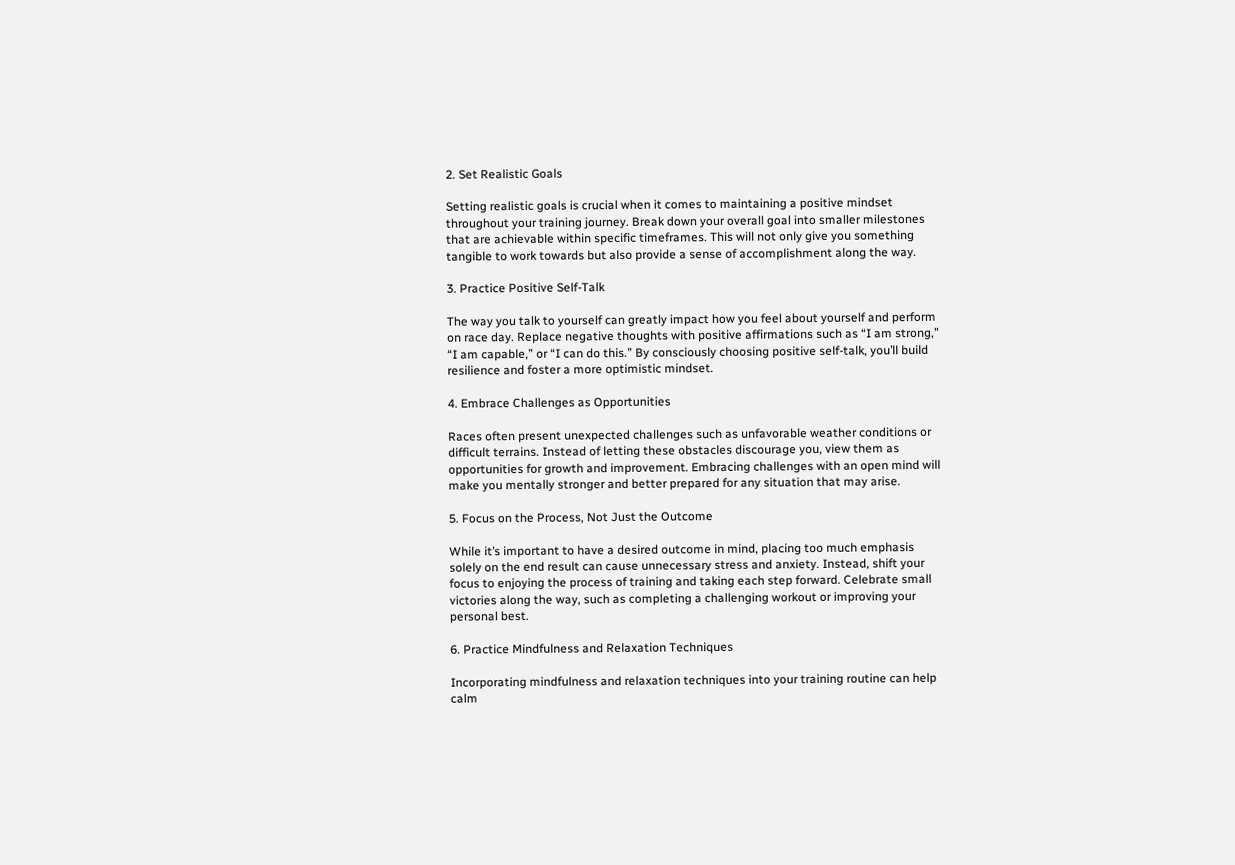2. Set Realistic Goals

Setting realistic goals is crucial when it comes to maintaining a positive mindset throughout your training journey. Break down your overall goal into smaller milestones that are achievable within specific timeframes. This will not only give you something tangible to work towards but also provide a sense of accomplishment along the way.

3. Practice Positive Self-Talk

The way you talk to yourself can greatly impact how you feel about yourself and perform on race day. Replace negative thoughts with positive affirmations such as “I am strong,” “I am capable,” or “I can do this.” By consciously choosing positive self-talk, you’ll build resilience and foster a more optimistic mindset.

4. Embrace Challenges as Opportunities

Races often present unexpected challenges such as unfavorable weather conditions or difficult terrains. Instead of letting these obstacles discourage you, view them as opportunities for growth and improvement. Embracing challenges with an open mind will make you mentally stronger and better prepared for any situation that may arise.

5. Focus on the Process, Not Just the Outcome

While it’s important to have a desired outcome in mind, placing too much emphasis solely on the end result can cause unnecessary stress and anxiety. Instead, shift your focus to enjoying the process of training and taking each step forward. Celebrate small victories along the way, such as completing a challenging workout or improving your personal best.

6. Practice Mindfulness and Relaxation Techniques

Incorporating mindfulness and relaxation techniques into your training routine can help calm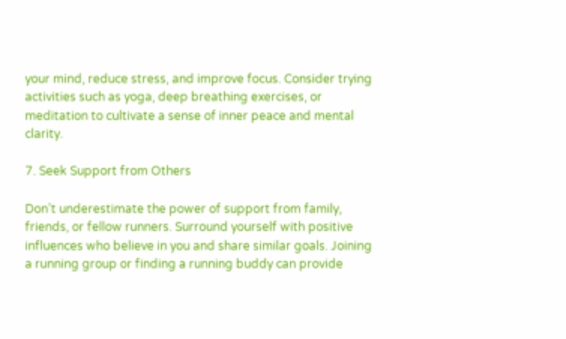your mind, reduce stress, and improve focus. Consider trying activities such as yoga, deep breathing exercises, or meditation to cultivate a sense of inner peace and mental clarity.

7. Seek Support from Others

Don’t underestimate the power of support from family, friends, or fellow runners. Surround yourself with positive influences who believe in you and share similar goals. Joining a running group or finding a running buddy can provide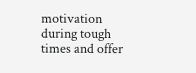motivation during tough times and offer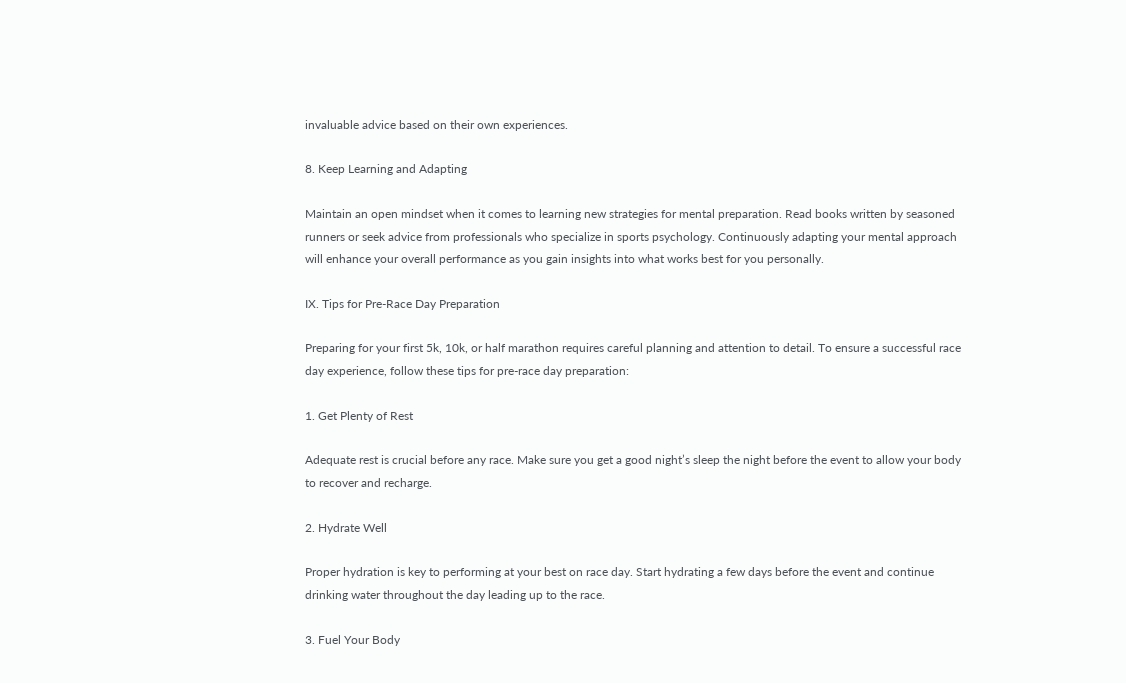invaluable advice based on their own experiences.

8. Keep Learning and Adapting

Maintain an open mindset when it comes to learning new strategies for mental preparation. Read books written by seasoned runners or seek advice from professionals who specialize in sports psychology. Continuously adapting your mental approach will enhance your overall performance as you gain insights into what works best for you personally.

IX. Tips for Pre-Race Day Preparation

Preparing for your first 5k, 10k, or half marathon requires careful planning and attention to detail. To ensure a successful race day experience, follow these tips for pre-race day preparation:

1. Get Plenty of Rest

Adequate rest is crucial before any race. Make sure you get a good night’s sleep the night before the event to allow your body to recover and recharge.

2. Hydrate Well

Proper hydration is key to performing at your best on race day. Start hydrating a few days before the event and continue drinking water throughout the day leading up to the race.

3. Fuel Your Body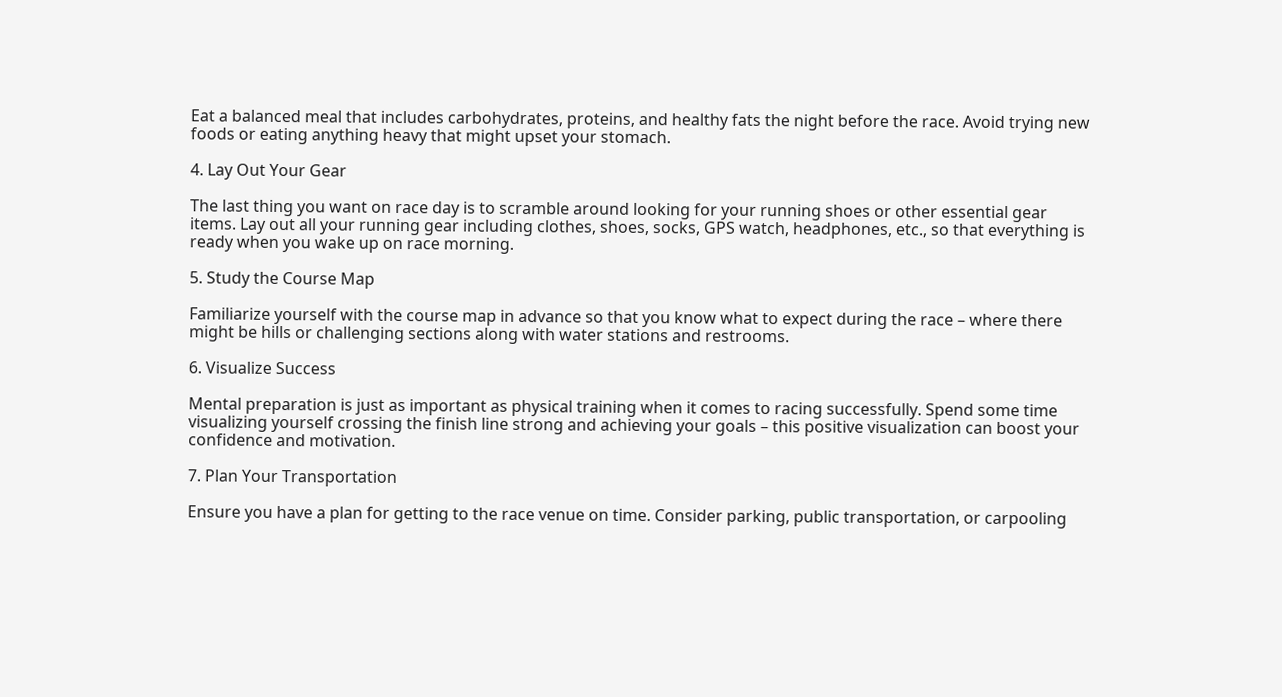Eat a balanced meal that includes carbohydrates, proteins, and healthy fats the night before the race. Avoid trying new foods or eating anything heavy that might upset your stomach.

4. Lay Out Your Gear

The last thing you want on race day is to scramble around looking for your running shoes or other essential gear items. Lay out all your running gear including clothes, shoes, socks, GPS watch, headphones, etc., so that everything is ready when you wake up on race morning.

5. Study the Course Map

Familiarize yourself with the course map in advance so that you know what to expect during the race – where there might be hills or challenging sections along with water stations and restrooms.

6. Visualize Success

Mental preparation is just as important as physical training when it comes to racing successfully. Spend some time visualizing yourself crossing the finish line strong and achieving your goals – this positive visualization can boost your confidence and motivation.

7. Plan Your Transportation

Ensure you have a plan for getting to the race venue on time. Consider parking, public transportation, or carpooling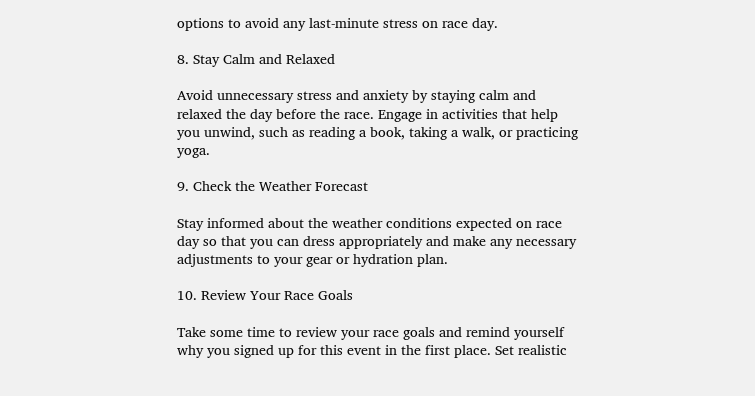options to avoid any last-minute stress on race day.

8. Stay Calm and Relaxed

Avoid unnecessary stress and anxiety by staying calm and relaxed the day before the race. Engage in activities that help you unwind, such as reading a book, taking a walk, or practicing yoga.

9. Check the Weather Forecast

Stay informed about the weather conditions expected on race day so that you can dress appropriately and make any necessary adjustments to your gear or hydration plan.

10. Review Your Race Goals

Take some time to review your race goals and remind yourself why you signed up for this event in the first place. Set realistic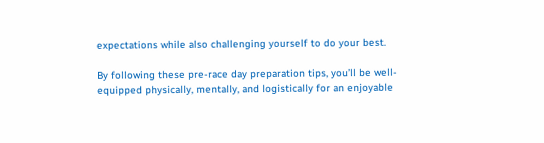expectations while also challenging yourself to do your best.

By following these pre-race day preparation tips, you’ll be well-equipped physically, mentally, and logistically for an enjoyable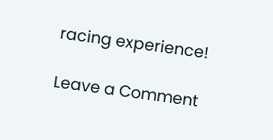racing experience!

Leave a Comment